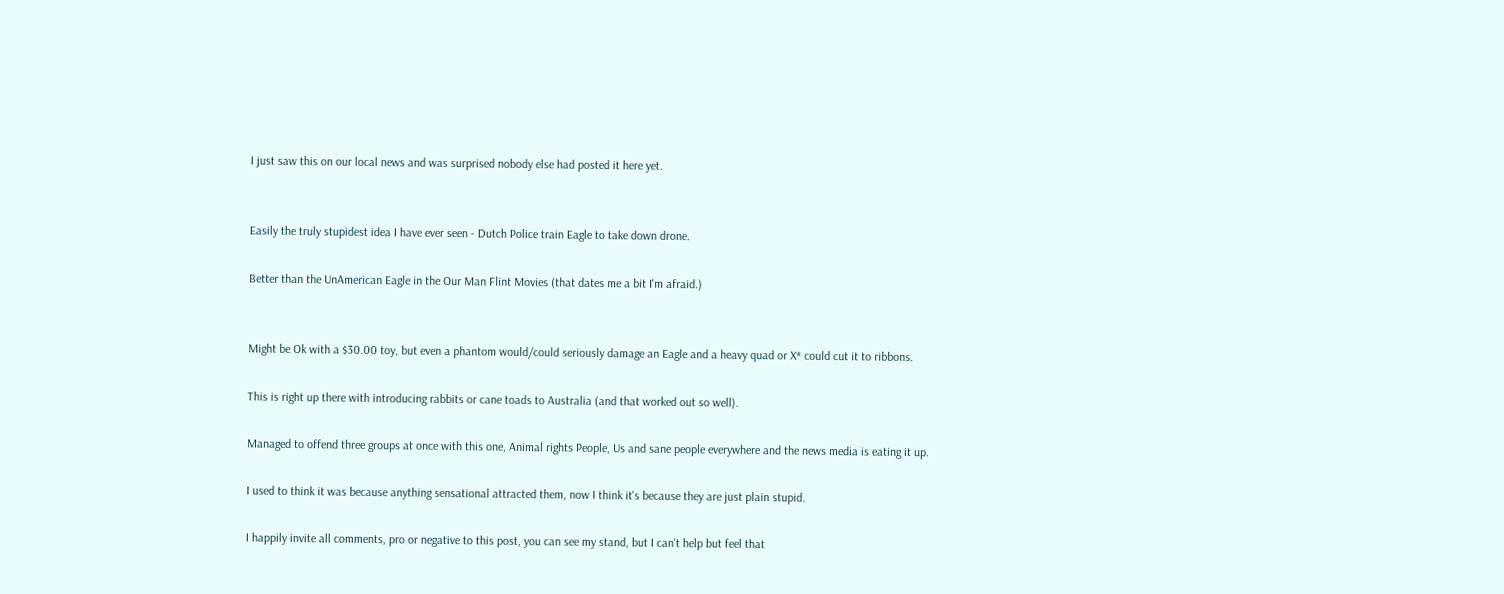I just saw this on our local news and was surprised nobody else had posted it here yet.


Easily the truly stupidest idea I have ever seen - Dutch Police train Eagle to take down drone.

Better than the UnAmerican Eagle in the Our Man Flint Movies (that dates me a bit I'm afraid.)


Might be Ok with a $30.00 toy, but even a phantom would/could seriously damage an Eagle and a heavy quad or X* could cut it to ribbons.

This is right up there with introducing rabbits or cane toads to Australia (and that worked out so well).

Managed to offend three groups at once with this one, Animal rights People, Us and sane people everywhere and the news media is eating it up.

I used to think it was because anything sensational attracted them, now I think it's because they are just plain stupid.

I happily invite all comments, pro or negative to this post, you can see my stand, but I can't help but feel that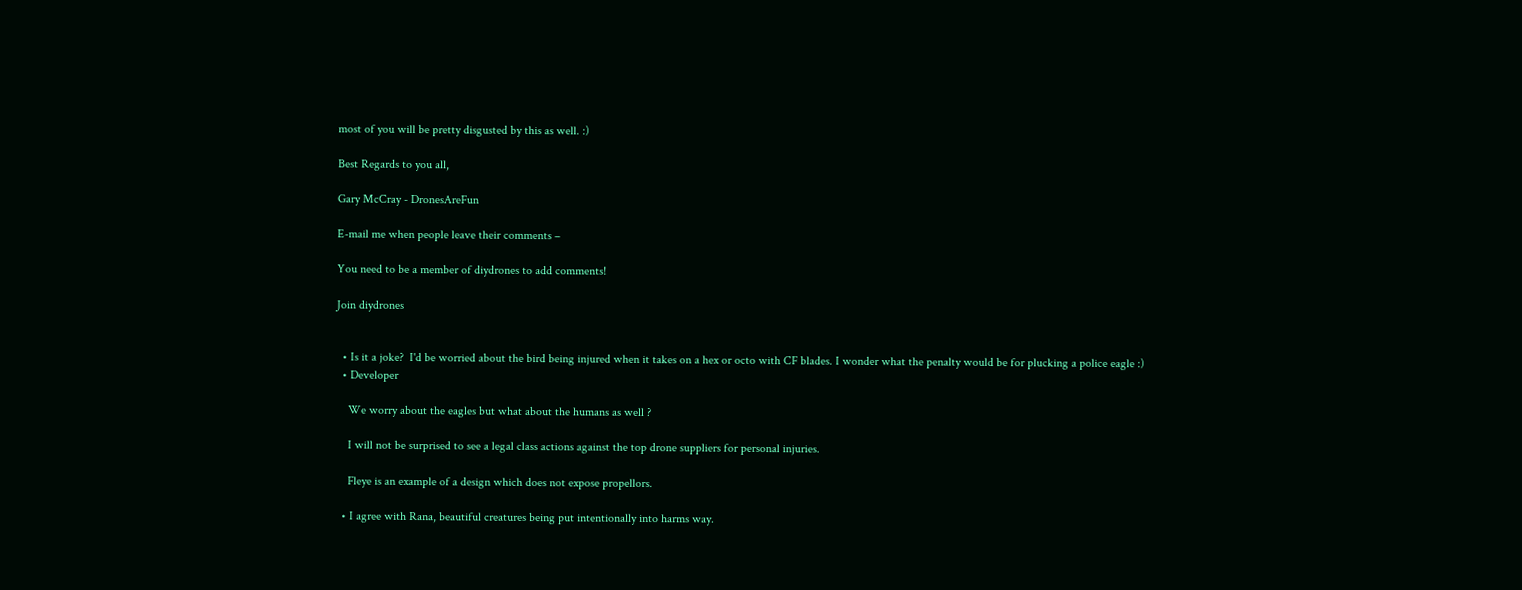most of you will be pretty disgusted by this as well. :)

Best Regards to you all,

Gary McCray - DronesAreFun

E-mail me when people leave their comments –

You need to be a member of diydrones to add comments!

Join diydrones


  • Is it a joke?  I'd be worried about the bird being injured when it takes on a hex or octo with CF blades. I wonder what the penalty would be for plucking a police eagle :)
  • Developer

    We worry about the eagles but what about the humans as well ?

    I will not be surprised to see a legal class actions against the top drone suppliers for personal injuries.

    Fleye is an example of a design which does not expose propellors.

  • I agree with Rana, beautiful creatures being put intentionally into harms way.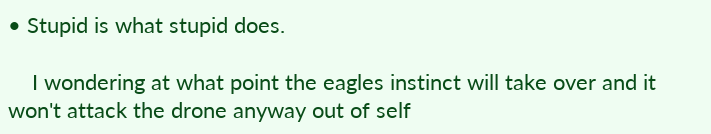• Stupid is what stupid does.

    I wondering at what point the eagles instinct will take over and it won't attack the drone anyway out of self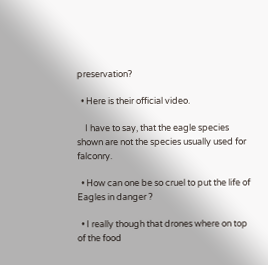preservation?

  • Here is their official video.

    I have to say, that the eagle species shown are not the species usually used for falconry.

  • How can one be so cruel to put the life of Eagles in danger ?

  • I really though that drones where on top of the food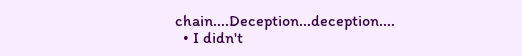chain....Deception...deception....
  • I didn't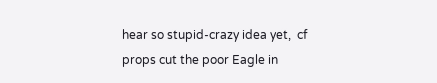hear so stupid-crazy idea yet,  cf props cut the poor Eagle in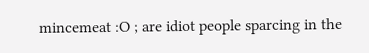mincemeat :O ; are idiot people sparcing in the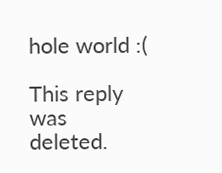hole world :(

This reply was deleted.